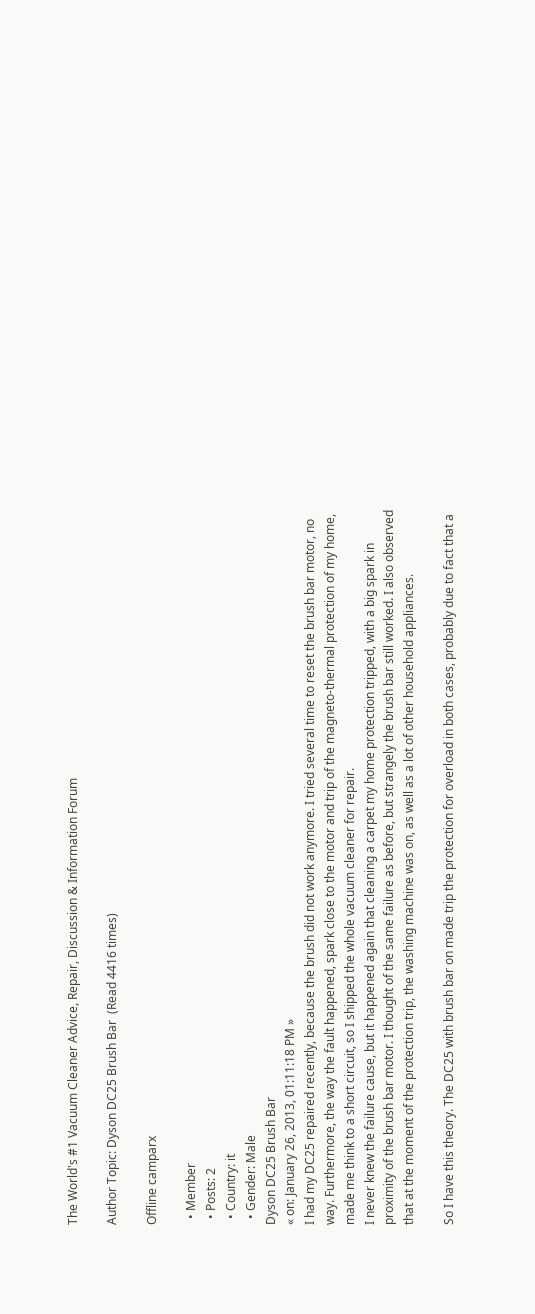The World's #1 Vacuum Cleaner Advice, Repair, Discussion & Information Forum

Author Topic: Dyson DC25 Brush Bar  (Read 4416 times)

Offline camparx

  • Member
  • Posts: 2
  • Country: it
  • Gender: Male
Dyson DC25 Brush Bar
« on: January 26, 2013, 01:11:18 PM »
I had my DC25 repaired recently, because the brush did not work anymore. I tried several time to reset the brush bar motor, no way. Furthermore, the way the fault happened, spark close to the motor and trip of the magneto-thermal protection of my home, made me think to a short circuit, so I shipped the whole vacuum cleaner for repair.
I never knew the failure cause, but it happened again that cleaning a carpet my home protection tripped, with a big spark in proximity of the brush bar motor. I thought of the same failure as before, but strangely the brush bar still worked. I also observed that at the moment of the protection trip, the washing machine was on, as well as a lot of other household appliances.

So I have this theory. The DC25 with brush bar on made trip the protection for overload in both cases, probably due to fact that a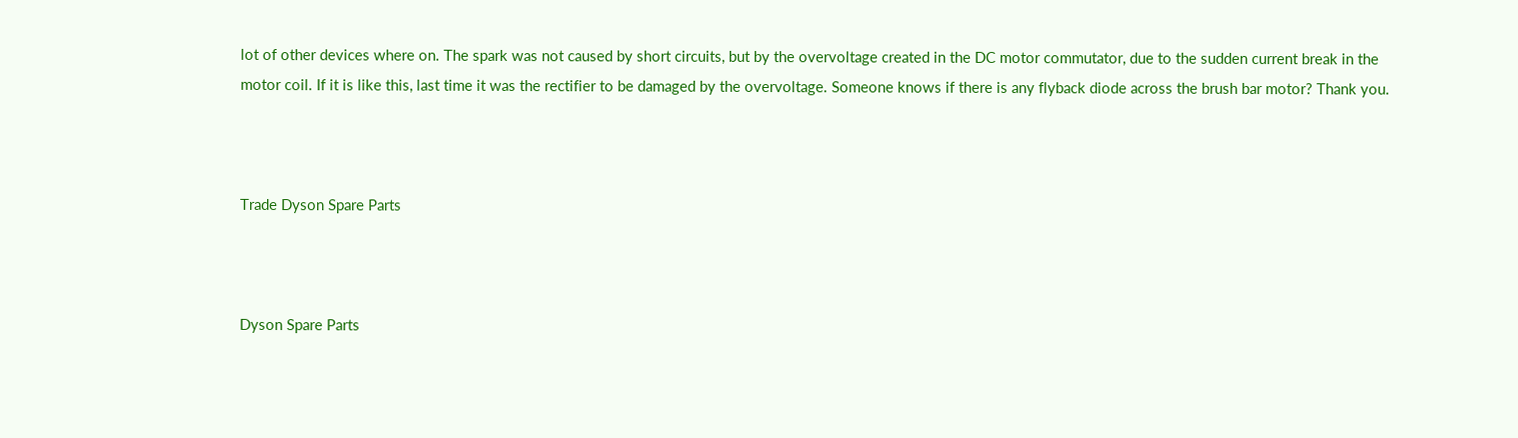lot of other devices where on. The spark was not caused by short circuits, but by the overvoltage created in the DC motor commutator, due to the sudden current break in the motor coil. If it is like this, last time it was the rectifier to be damaged by the overvoltage. Someone knows if there is any flyback diode across the brush bar motor? Thank you.



Trade Dyson Spare Parts



Dyson Spare Parts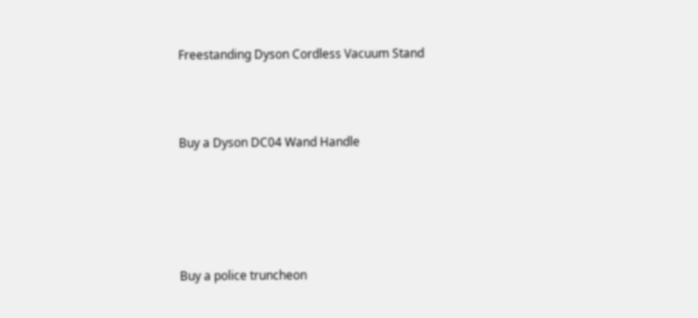Freestanding Dyson Cordless Vacuum Stand



Buy a Dyson DC04 Wand Handle





Buy a police truncheon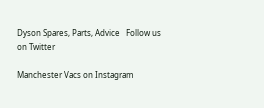Dyson Spares, Parts, Advice   Follow us on Twitter

Manchester Vacs on Instagram